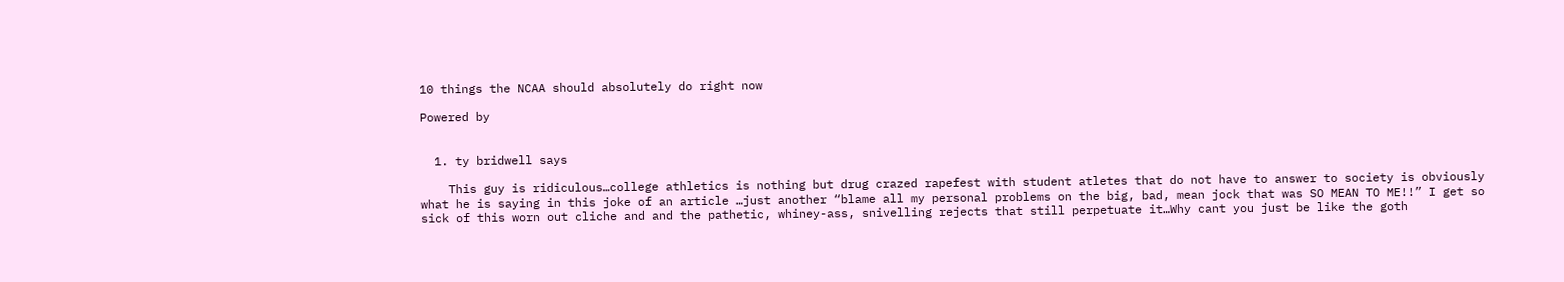10 things the NCAA should absolutely do right now

Powered by


  1. ty bridwell says

    This guy is ridiculous…college athletics is nothing but drug crazed rapefest with student atletes that do not have to answer to society is obviously what he is saying in this joke of an article …just another “blame all my personal problems on the big, bad, mean jock that was SO MEAN TO ME!!” I get so sick of this worn out cliche and and the pathetic, whiney-ass, snivelling rejects that still perpetuate it…Why cant you just be like the goth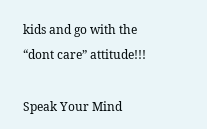kids and go with the “dont care” attitude!!!

Speak Your Mind